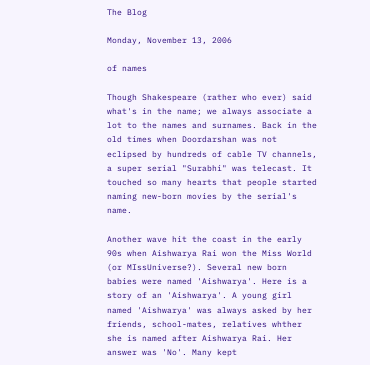The Blog

Monday, November 13, 2006

of names

Though Shakespeare (rather who ever) said what's in the name; we always associate a lot to the names and surnames. Back in the old times when Doordarshan was not eclipsed by hundreds of cable TV channels, a super serial "Surabhi" was telecast. It touched so many hearts that people started naming new-born movies by the serial's name.

Another wave hit the coast in the early 90s when Aishwarya Rai won the Miss World (or MIssUniverse?). Several new born babies were named 'Aishwarya'. Here is a story of an 'Aishwarya'. A young girl named 'Aishwarya' was always asked by her friends, school-mates, relatives whther she is named after Aishwarya Rai. Her answer was 'No'. Many kept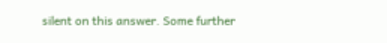silent on this answer. Some further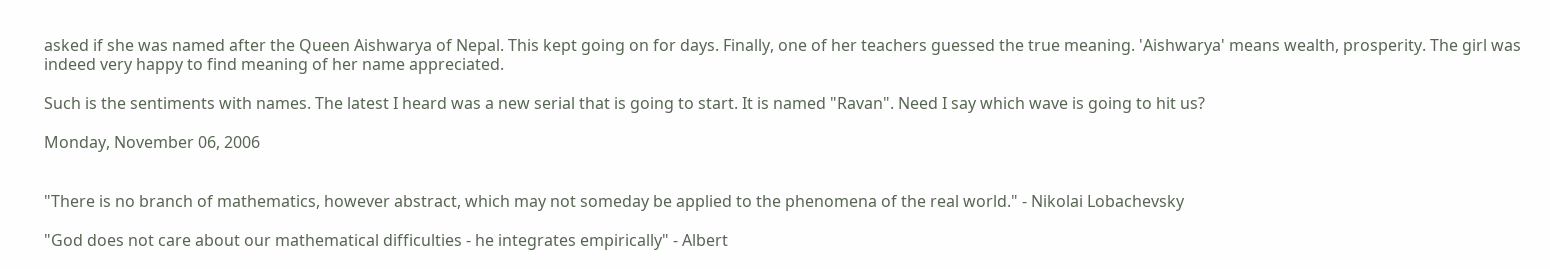asked if she was named after the Queen Aishwarya of Nepal. This kept going on for days. Finally, one of her teachers guessed the true meaning. 'Aishwarya' means wealth, prosperity. The girl was indeed very happy to find meaning of her name appreciated.

Such is the sentiments with names. The latest I heard was a new serial that is going to start. It is named "Ravan". Need I say which wave is going to hit us?

Monday, November 06, 2006


"There is no branch of mathematics, however abstract, which may not someday be applied to the phenomena of the real world." - Nikolai Lobachevsky

"God does not care about our mathematical difficulties - he integrates empirically" - Albert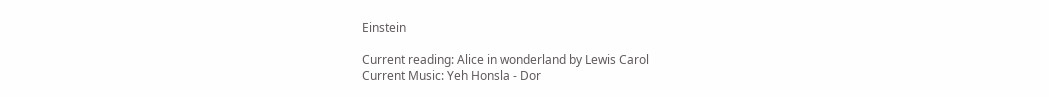Einstein

Current reading: Alice in wonderland by Lewis Carol
Current Music: Yeh Honsla - Dor